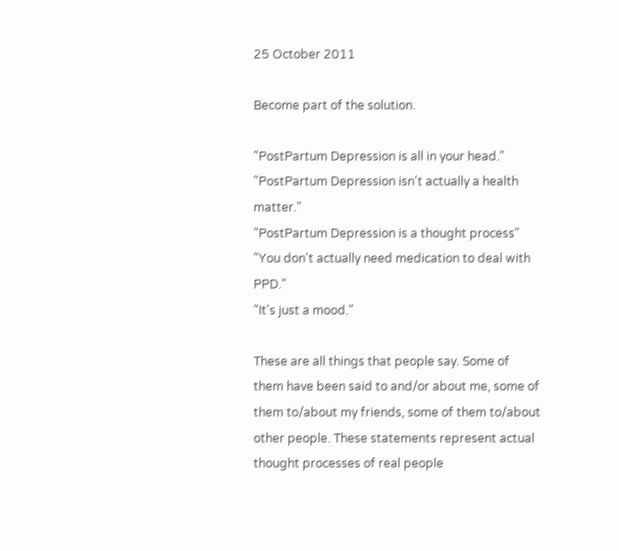25 October 2011

Become part of the solution.

"PostPartum Depression is all in your head."
"PostPartum Depression isn't actually a health matter."
"PostPartum Depression is a thought process"
"You don't actually need medication to deal with PPD."
"It's just a mood."

These are all things that people say. Some of them have been said to and/or about me, some of them to/about my friends, some of them to/about other people. These statements represent actual thought processes of real people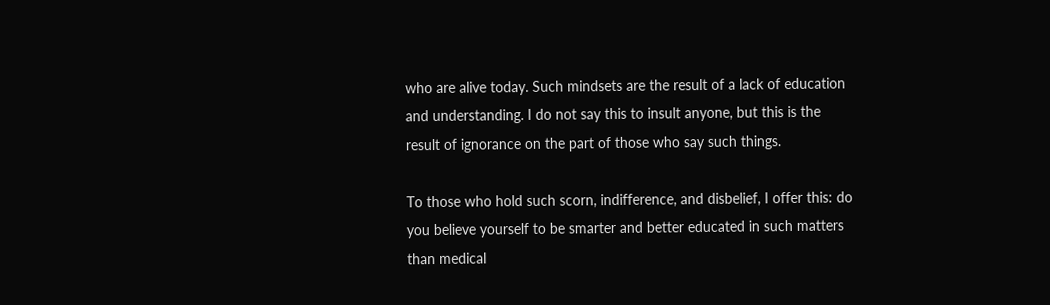who are alive today. Such mindsets are the result of a lack of education and understanding. I do not say this to insult anyone, but this is the result of ignorance on the part of those who say such things.

To those who hold such scorn, indifference, and disbelief, I offer this: do you believe yourself to be smarter and better educated in such matters than medical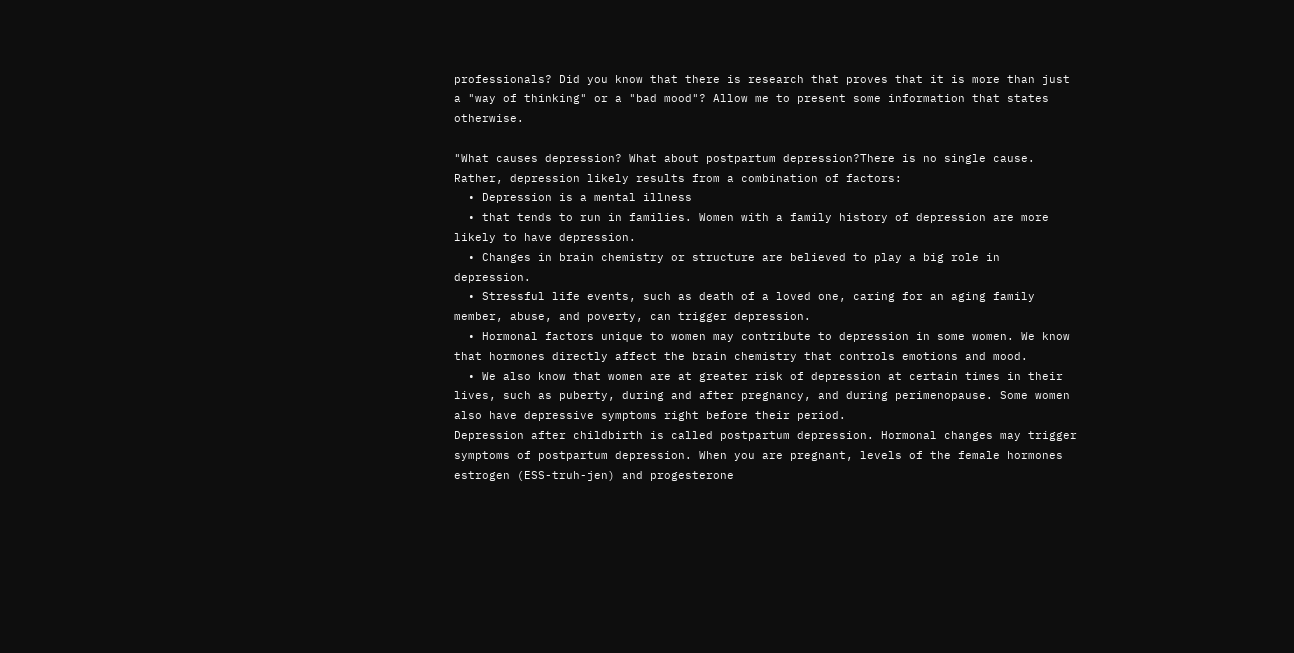professionals? Did you know that there is research that proves that it is more than just a "way of thinking" or a "bad mood"? Allow me to present some information that states otherwise.

"What causes depression? What about postpartum depression?There is no single cause. Rather, depression likely results from a combination of factors:
  • Depression is a mental illness
  • that tends to run in families. Women with a family history of depression are more likely to have depression.
  • Changes in brain chemistry or structure are believed to play a big role in depression.
  • Stressful life events, such as death of a loved one, caring for an aging family member, abuse, and poverty, can trigger depression.
  • Hormonal factors unique to women may contribute to depression in some women. We know that hormones directly affect the brain chemistry that controls emotions and mood.
  • We also know that women are at greater risk of depression at certain times in their lives, such as puberty, during and after pregnancy, and during perimenopause. Some women also have depressive symptoms right before their period.
Depression after childbirth is called postpartum depression. Hormonal changes may trigger symptoms of postpartum depression. When you are pregnant, levels of the female hormones estrogen (ESS-truh-jen) and progesterone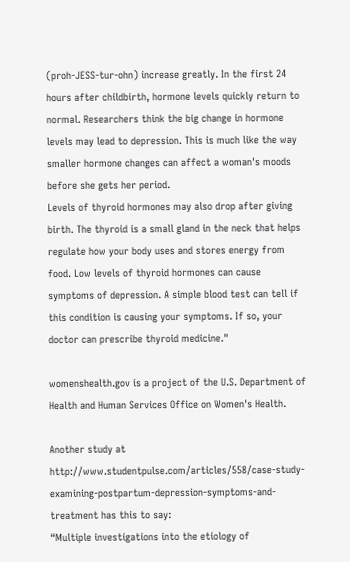(proh-JESS-tur-ohn) increase greatly. In the first 24 hours after childbirth, hormone levels quickly return to normal. Researchers think the big change in hormone levels may lead to depression. This is much like the way smaller hormone changes can affect a woman's moods before she gets her period.
Levels of thyroid hormones may also drop after giving birth. The thyroid is a small gland in the neck that helps regulate how your body uses and stores energy from food. Low levels of thyroid hormones can cause symptoms of depression. A simple blood test can tell if this condition is causing your symptoms. If so, your doctor can prescribe thyroid medicine."

womenshealth.gov is a project of the U.S. Department of Health and Human Services Office on Women's Health.

Another study at http://www.studentpulse.com/articles/558/case-study-examining-postpartum-depression-symptoms-and-treatment has this to say:
“Multiple investigations into the etiology of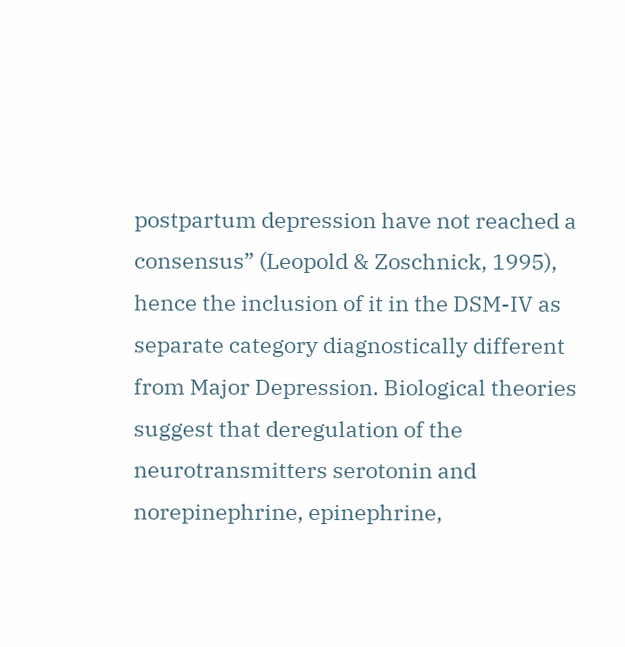postpartum depression have not reached a consensus” (Leopold & Zoschnick, 1995), hence the inclusion of it in the DSM-IV as separate category diagnostically different from Major Depression. Biological theories suggest that deregulation of the neurotransmitters serotonin and norepinephrine, epinephrine,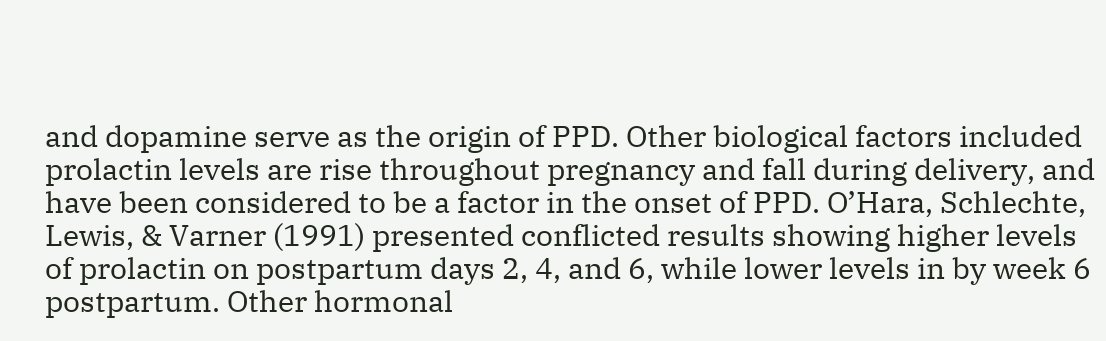and dopamine serve as the origin of PPD. Other biological factors included prolactin levels are rise throughout pregnancy and fall during delivery, and have been considered to be a factor in the onset of PPD. O’Hara, Schlechte, Lewis, & Varner (1991) presented conflicted results showing higher levels of prolactin on postpartum days 2, 4, and 6, while lower levels in by week 6 postpartum. Other hormonal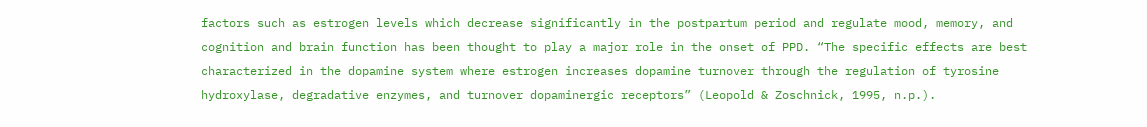factors such as estrogen levels which decrease significantly in the postpartum period and regulate mood, memory, and cognition and brain function has been thought to play a major role in the onset of PPD. “The specific effects are best characterized in the dopamine system where estrogen increases dopamine turnover through the regulation of tyrosine hydroxylase, degradative enzymes, and turnover dopaminergic receptors” (Leopold & Zoschnick, 1995, n.p.).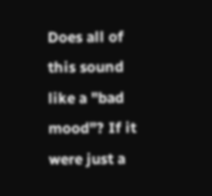Does all of this sound like a "bad mood"? If it were just a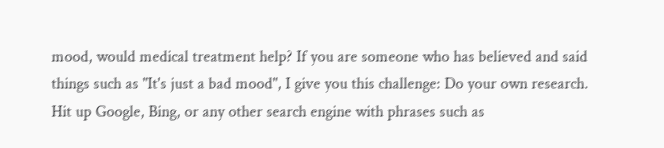mood, would medical treatment help? If you are someone who has believed and said things such as "It's just a bad mood", I give you this challenge: Do your own research. Hit up Google, Bing, or any other search engine with phrases such as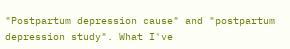"Postpartum depression cause" and "postpartum depression study". What I've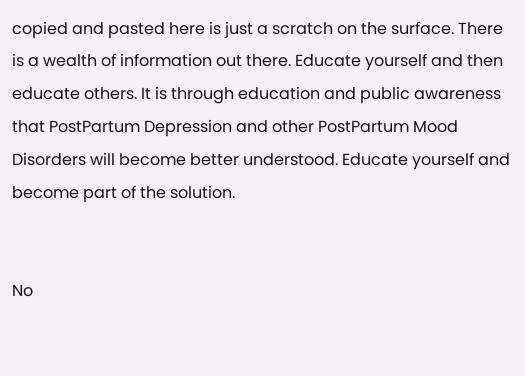copied and pasted here is just a scratch on the surface. There is a wealth of information out there. Educate yourself and then educate others. It is through education and public awareness that PostPartum Depression and other PostPartum Mood Disorders will become better understood. Educate yourself and become part of the solution.


No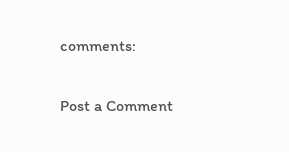comments:

Post a Comment